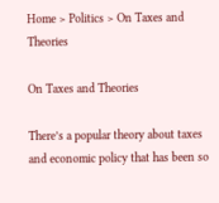Home > Politics > On Taxes and Theories

On Taxes and Theories

There’s a popular theory about taxes and economic policy that has been so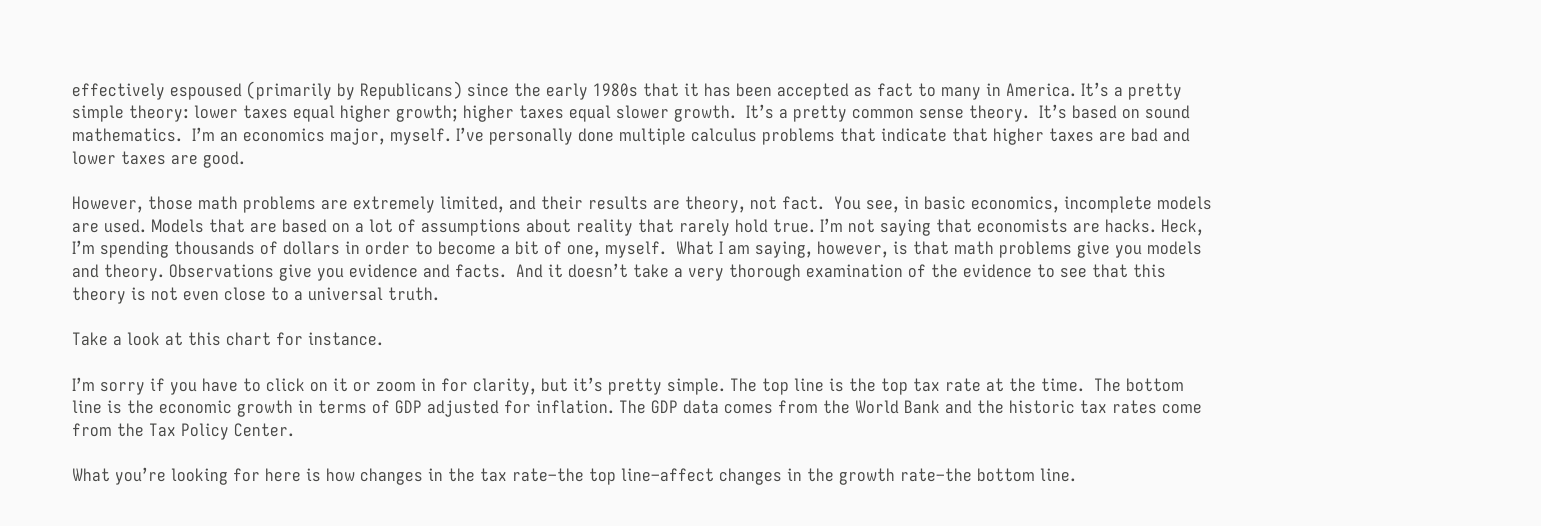effectively espoused (primarily by Republicans) since the early 1980s that it has been accepted as fact to many in America. It’s a pretty simple theory: lower taxes equal higher growth; higher taxes equal slower growth.  It’s a pretty common sense theory.  It’s based on sound mathematics.  I’m an economics major, myself. I’ve personally done multiple calculus problems that indicate that higher taxes are bad and lower taxes are good.

However, those math problems are extremely limited, and their results are theory, not fact.  You see, in basic economics, incomplete models are used. Models that are based on a lot of assumptions about reality that rarely hold true. I’m not saying that economists are hacks. Heck, I’m spending thousands of dollars in order to become a bit of one, myself.  What I am saying, however, is that math problems give you models and theory. Observations give you evidence and facts.  And it doesn’t take a very thorough examination of the evidence to see that this theory is not even close to a universal truth.

Take a look at this chart for instance.

I’m sorry if you have to click on it or zoom in for clarity, but it’s pretty simple. The top line is the top tax rate at the time.  The bottom line is the economic growth in terms of GDP adjusted for inflation. The GDP data comes from the World Bank and the historic tax rates come from the Tax Policy Center.

What you’re looking for here is how changes in the tax rate–the top line–affect changes in the growth rate–the bottom line.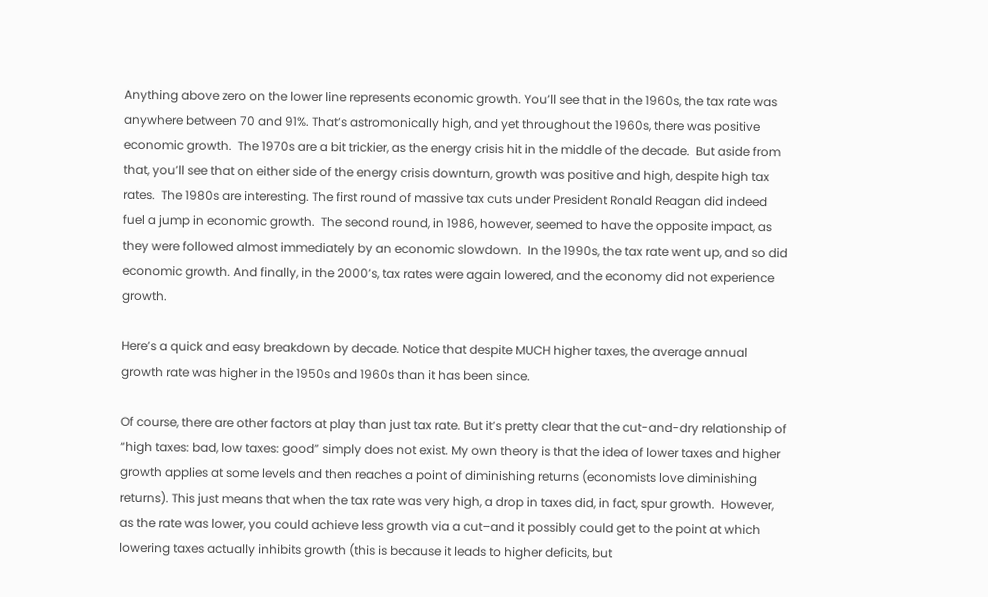Anything above zero on the lower line represents economic growth. You’ll see that in the 1960s, the tax rate was anywhere between 70 and 91%. That’s astromonically high, and yet throughout the 1960s, there was positive economic growth.  The 1970s are a bit trickier, as the energy crisis hit in the middle of the decade.  But aside from that, you’ll see that on either side of the energy crisis downturn, growth was positive and high, despite high tax rates.  The 1980s are interesting. The first round of massive tax cuts under President Ronald Reagan did indeed fuel a jump in economic growth.  The second round, in 1986, however, seemed to have the opposite impact, as they were followed almost immediately by an economic slowdown.  In the 1990s, the tax rate went up, and so did economic growth. And finally, in the 2000’s, tax rates were again lowered, and the economy did not experience growth.

Here’s a quick and easy breakdown by decade. Notice that despite MUCH higher taxes, the average annual growth rate was higher in the 1950s and 1960s than it has been since.

Of course, there are other factors at play than just tax rate. But it’s pretty clear that the cut-and-dry relationship of “high taxes: bad, low taxes: good” simply does not exist. My own theory is that the idea of lower taxes and higher growth applies at some levels and then reaches a point of diminishing returns (economists love diminishing returns). This just means that when the tax rate was very high, a drop in taxes did, in fact, spur growth.  However, as the rate was lower, you could achieve less growth via a cut–and it possibly could get to the point at which lowering taxes actually inhibits growth (this is because it leads to higher deficits, but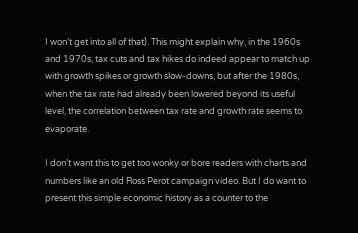I won’t get into all of that). This might explain why, in the 1960s and 1970s, tax cuts and tax hikes do indeed appear to match up with growth spikes or growth slow-downs, but after the 1980s, when the tax rate had already been lowered beyond its useful level, the correlation between tax rate and growth rate seems to evaporate.

I don’t want this to get too wonky or bore readers with charts and numbers like an old Ross Perot campaign video. But I do want to present this simple economic history as a counter to the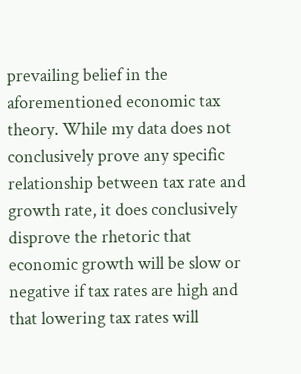prevailing belief in the aforementioned economic tax theory. While my data does not conclusively prove any specific relationship between tax rate and growth rate, it does conclusively disprove the rhetoric that economic growth will be slow or negative if tax rates are high and that lowering tax rates will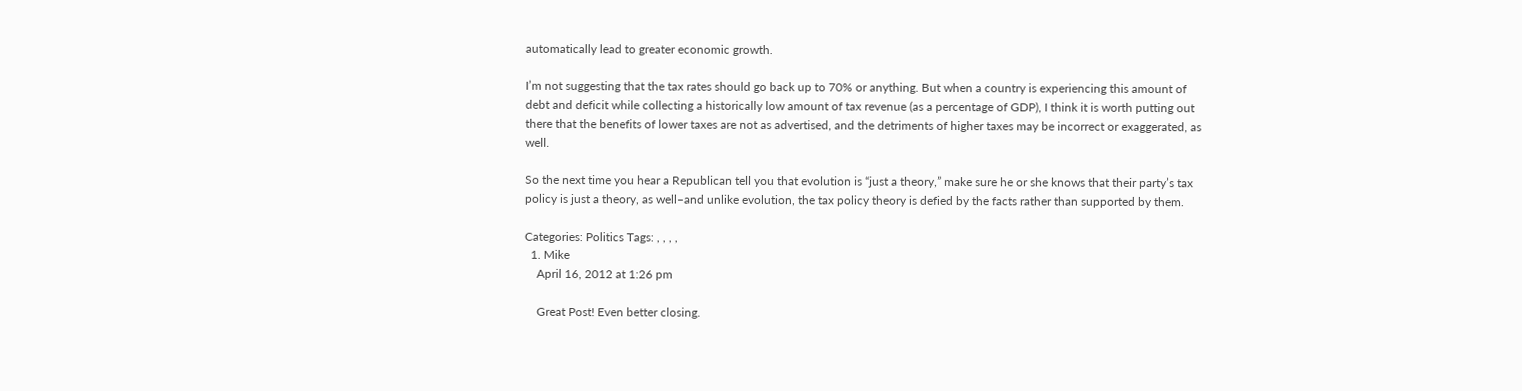automatically lead to greater economic growth.

I’m not suggesting that the tax rates should go back up to 70% or anything. But when a country is experiencing this amount of debt and deficit while collecting a historically low amount of tax revenue (as a percentage of GDP), I think it is worth putting out there that the benefits of lower taxes are not as advertised, and the detriments of higher taxes may be incorrect or exaggerated, as well.

So the next time you hear a Republican tell you that evolution is “just a theory,” make sure he or she knows that their party’s tax policy is just a theory, as well–and unlike evolution, the tax policy theory is defied by the facts rather than supported by them.

Categories: Politics Tags: , , , ,
  1. Mike
    April 16, 2012 at 1:26 pm

    Great Post! Even better closing.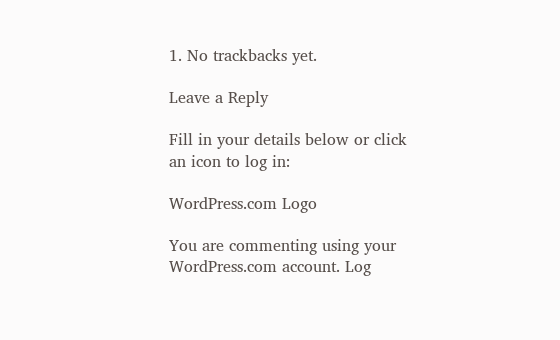1. No trackbacks yet.

Leave a Reply

Fill in your details below or click an icon to log in:

WordPress.com Logo

You are commenting using your WordPress.com account. Log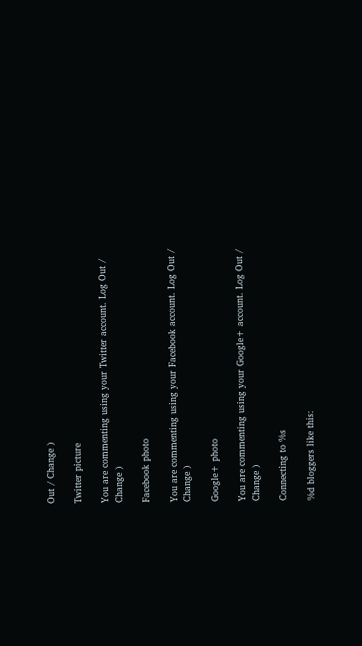Out / Change )

Twitter picture

You are commenting using your Twitter account. Log Out / Change )

Facebook photo

You are commenting using your Facebook account. Log Out / Change )

Google+ photo

You are commenting using your Google+ account. Log Out / Change )

Connecting to %s

%d bloggers like this: